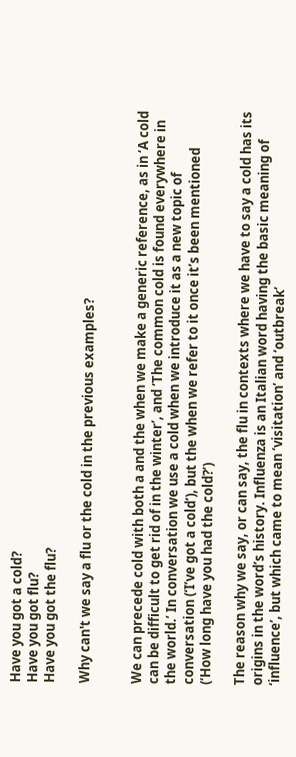Have you got a cold?
Have you got flu?
Have you got the flu?

Why can't we say a flu or the cold in the previous examples?


We can precede cold with both a and the when we make a generic reference, as in ‘A cold can be difficult to get rid of in the winter’, and ‘The common cold is found everywhere in the world.’ In conversation we use a cold when we introduce it as a new topic of conversation (‘I’ve got a cold’), but the when we refer to it once it’s been mentioned (‘How long have you had the cold?’)

The reason why we say, or can say, the flu in contexts where we have to say a cold has its origins in the word’s history. Influenza is an Italian word having the basic meaning of ‘influence’, but which came to mean ‘visitation’ and ‘outbreak’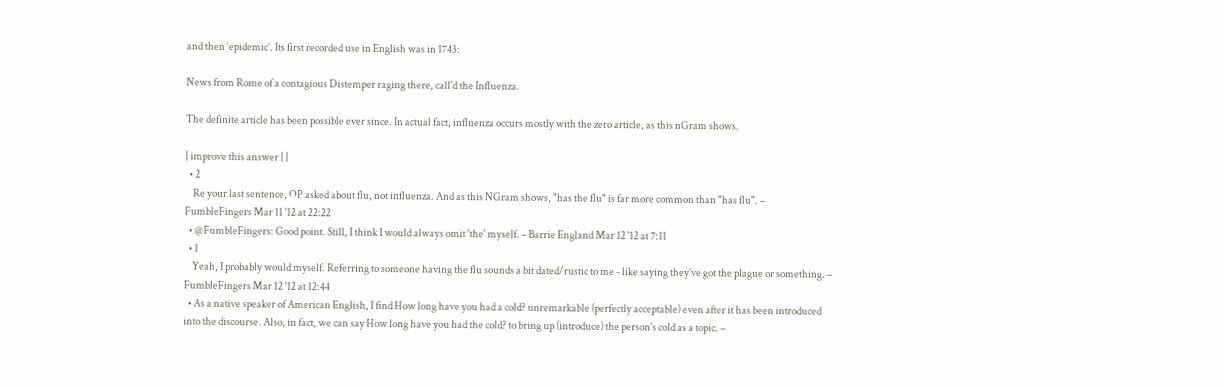and then ‘epidemic’. Its first recorded use in English was in 1743:

News from Rome of a contagious Distemper raging there, call'd the Influenza.

The definite article has been possible ever since. In actual fact, influenza occurs mostly with the zero article, as this nGram shows.

| improve this answer | |
  • 2
    Re your last sentence, OP asked about flu, not influenza. And as this NGram shows, "has the flu" is far more common than "has flu". – FumbleFingers Mar 11 '12 at 22:22
  • @FumbleFingers: Good point. Still, I think I would always omit 'the' myself. – Barrie England Mar 12 '12 at 7:11
  • 1
    Yeah, I probably would myself. Referring to someone having the flu sounds a bit dated/rustic to me - like saying they've got the plague or something. – FumbleFingers Mar 12 '12 at 12:44
  • As a native speaker of American English, I find How long have you had a cold? unremarkable (perfectly acceptable) even after it has been introduced into the discourse. Also, in fact, we can say How long have you had the cold? to bring up (introduce) the person's cold as a topic. –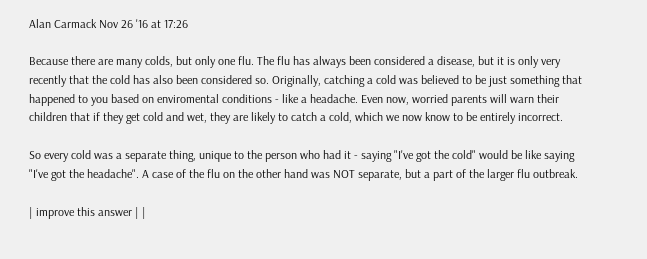Alan Carmack Nov 26 '16 at 17:26

Because there are many colds, but only one flu. The flu has always been considered a disease, but it is only very recently that the cold has also been considered so. Originally, catching a cold was believed to be just something that happened to you based on enviromental conditions - like a headache. Even now, worried parents will warn their children that if they get cold and wet, they are likely to catch a cold, which we now know to be entirely incorrect.

So every cold was a separate thing, unique to the person who had it - saying "I've got the cold" would be like saying "I've got the headache". A case of the flu on the other hand was NOT separate, but a part of the larger flu outbreak.

| improve this answer | |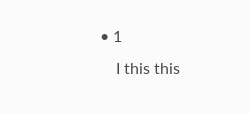• 1
    I this this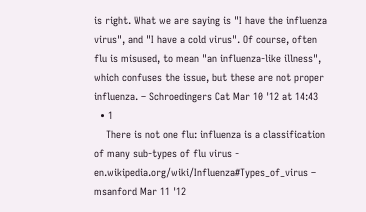is right. What we are saying is "I have the influenza virus", and "I have a cold virus". Of course, often flu is misused, to mean "an influenza-like illness", which confuses the issue, but these are not proper influenza. – Schroedingers Cat Mar 10 '12 at 14:43
  • 1
    There is not one flu: influenza is a classification of many sub-types of flu virus - en.wikipedia.org/wiki/Influenza#Types_of_virus – msanford Mar 11 '12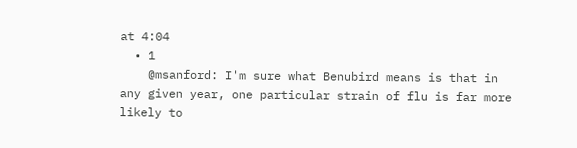at 4:04
  • 1
    @msanford: I'm sure what Benubird means is that in any given year, one particular strain of flu is far more likely to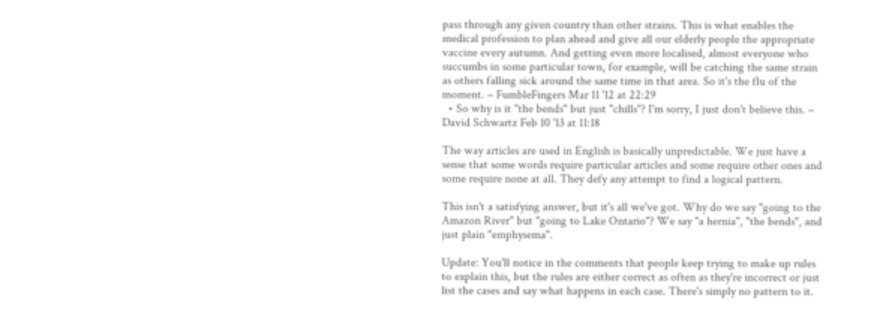pass through any given country than other strains. This is what enables the medical profession to plan ahead and give all our elderly people the appropriate vaccine every autumn. And getting even more localised, almost everyone who succumbs in some particular town, for example, will be catching the same strain as others falling sick around the same time in that area. So it's the flu of the moment. – FumbleFingers Mar 11 '12 at 22:29
  • So why is it "the bends" but just "chills"? I'm sorry, I just don't believe this. – David Schwartz Feb 10 '13 at 11:18

The way articles are used in English is basically unpredictable. We just have a sense that some words require particular articles and some require other ones and some require none at all. They defy any attempt to find a logical pattern.

This isn't a satisfying answer, but it's all we've got. Why do we say "going to the Amazon River" but "going to Lake Ontario"? We say "a hernia", "the bends", and just plain "emphysema".

Update: You'll notice in the comments that people keep trying to make up rules to explain this, but the rules are either correct as often as they're incorrect or just list the cases and say what happens in each case. There's simply no pattern to it.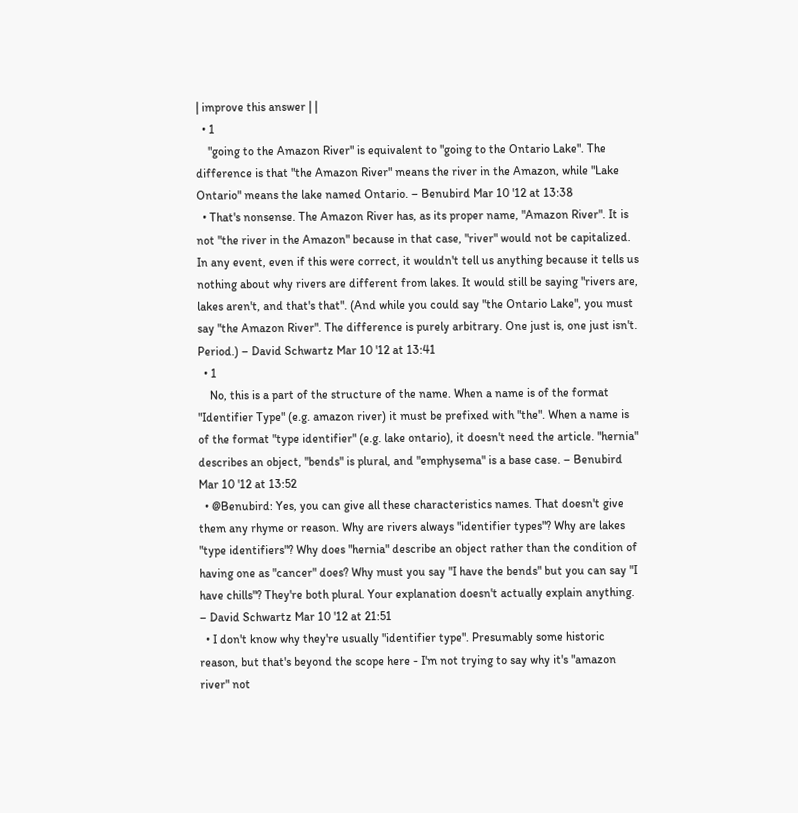| improve this answer | |
  • 1
    "going to the Amazon River" is equivalent to "going to the Ontario Lake". The difference is that "the Amazon River" means the river in the Amazon, while "Lake Ontario" means the lake named Ontario. – Benubird Mar 10 '12 at 13:38
  • That's nonsense. The Amazon River has, as its proper name, "Amazon River". It is not "the river in the Amazon" because in that case, "river" would not be capitalized. In any event, even if this were correct, it wouldn't tell us anything because it tells us nothing about why rivers are different from lakes. It would still be saying "rivers are, lakes aren't, and that's that". (And while you could say "the Ontario Lake", you must say "the Amazon River". The difference is purely arbitrary. One just is, one just isn't. Period.) – David Schwartz Mar 10 '12 at 13:41
  • 1
    No, this is a part of the structure of the name. When a name is of the format "Identifier Type" (e.g. amazon river) it must be prefixed with "the". When a name is of the format "type identifier" (e.g. lake ontario), it doesn't need the article. "hernia" describes an object, "bends" is plural, and "emphysema" is a base case. – Benubird Mar 10 '12 at 13:52
  • @Benubird: Yes, you can give all these characteristics names. That doesn't give them any rhyme or reason. Why are rivers always "identifier types"? Why are lakes "type identifiers"? Why does "hernia" describe an object rather than the condition of having one as "cancer" does? Why must you say "I have the bends" but you can say "I have chills"? They're both plural. Your explanation doesn't actually explain anything. – David Schwartz Mar 10 '12 at 21:51
  • I don't know why they're usually "identifier type". Presumably some historic reason, but that's beyond the scope here - I'm not trying to say why it's "amazon river" not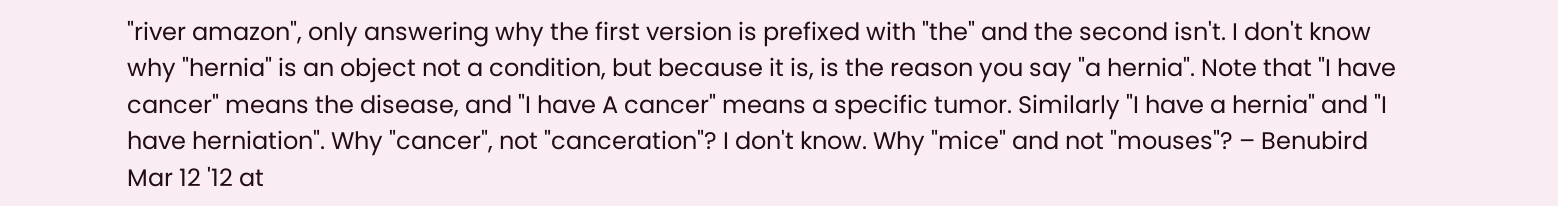"river amazon", only answering why the first version is prefixed with "the" and the second isn't. I don't know why "hernia" is an object not a condition, but because it is, is the reason you say "a hernia". Note that "I have cancer" means the disease, and "I have A cancer" means a specific tumor. Similarly "I have a hernia" and "I have herniation". Why "cancer", not "canceration"? I don't know. Why "mice" and not "mouses"? – Benubird Mar 12 '12 at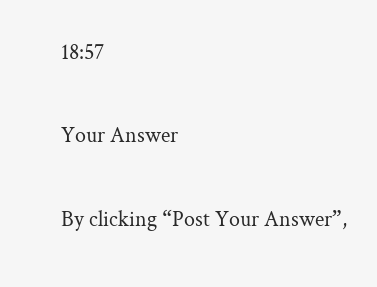18:57

Your Answer

By clicking “Post Your Answer”,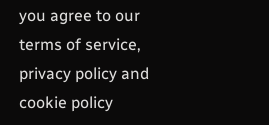you agree to our terms of service, privacy policy and cookie policy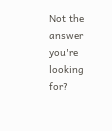Not the answer you're looking for?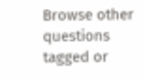Browse other questions tagged or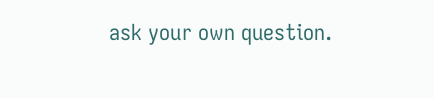ask your own question.